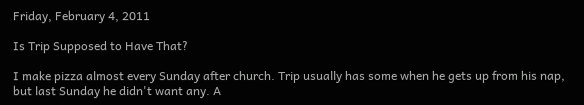Friday, February 4, 2011

Is Trip Supposed to Have That?

I make pizza almost every Sunday after church. Trip usually has some when he gets up from his nap, but last Sunday he didn't want any. A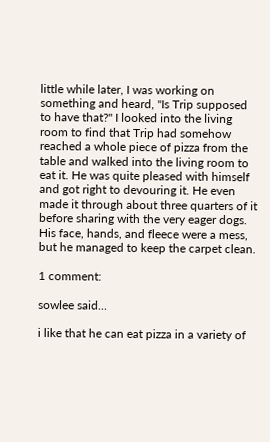little while later, I was working on something and heard, "Is Trip supposed to have that?" I looked into the living room to find that Trip had somehow reached a whole piece of pizza from the table and walked into the living room to eat it. He was quite pleased with himself and got right to devouring it. He even made it through about three quarters of it before sharing with the very eager dogs. His face, hands, and fleece were a mess, but he managed to keep the carpet clean.

1 comment:

sowlee said...

i like that he can eat pizza in a variety of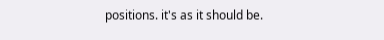positions. it's as it should be.